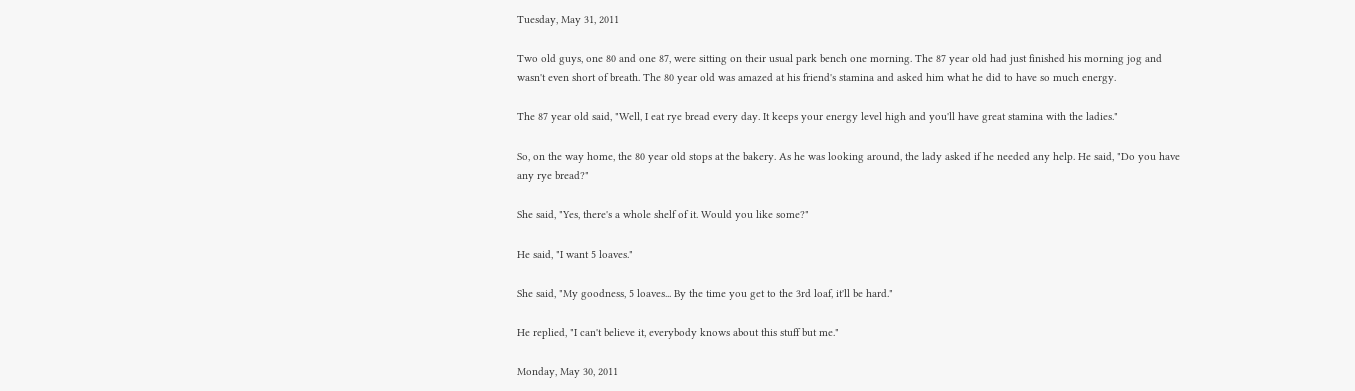Tuesday, May 31, 2011

Two old guys, one 80 and one 87, were sitting on their usual park bench one morning. The 87 year old had just finished his morning jog and wasn't even short of breath. The 80 year old was amazed at his friend's stamina and asked him what he did to have so much energy.

The 87 year old said, "Well, I eat rye bread every day. It keeps your energy level high and you'll have great stamina with the ladies."

So, on the way home, the 80 year old stops at the bakery. As he was looking around, the lady asked if he needed any help. He said, "Do you have any rye bread?"

She said, "Yes, there's a whole shelf of it. Would you like some?"

He said, "I want 5 loaves."

She said, "My goodness, 5 loaves... By the time you get to the 3rd loaf, it'll be hard."

He replied, "I can't believe it, everybody knows about this stuff but me."

Monday, May 30, 2011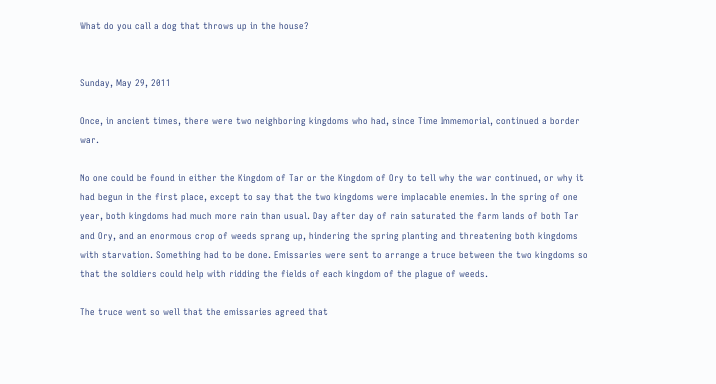What do you call a dog that throws up in the house?


Sunday, May 29, 2011

Once, in ancient times, there were two neighboring kingdoms who had, since Time Immemorial, continued a border war.

No one could be found in either the Kingdom of Tar or the Kingdom of Ory to tell why the war continued, or why it had begun in the first place, except to say that the two kingdoms were implacable enemies. In the spring of one year, both kingdoms had much more rain than usual. Day after day of rain saturated the farm lands of both Tar and Ory, and an enormous crop of weeds sprang up, hindering the spring planting and threatening both kingdoms with starvation. Something had to be done. Emissaries were sent to arrange a truce between the two kingdoms so that the soldiers could help with ridding the fields of each kingdom of the plague of weeds.

The truce went so well that the emissaries agreed that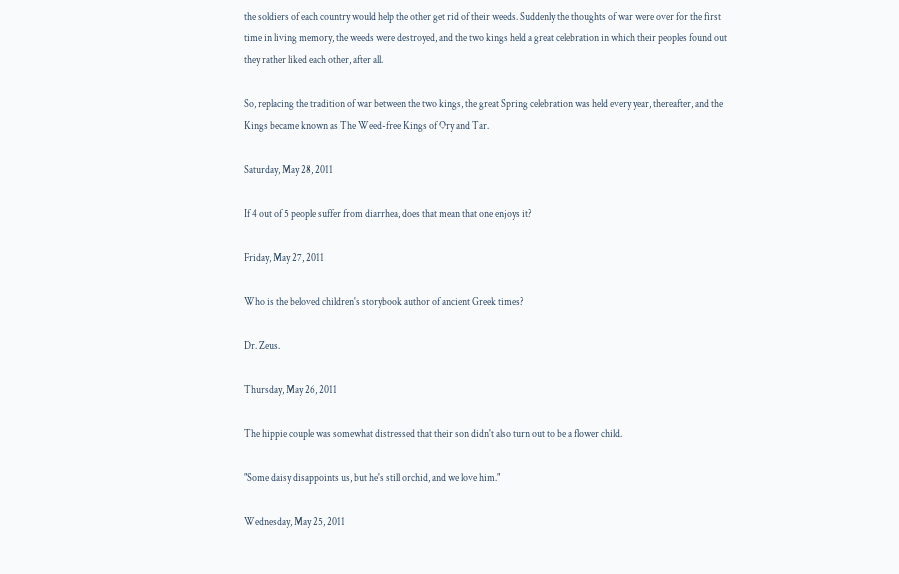the soldiers of each country would help the other get rid of their weeds. Suddenly the thoughts of war were over for the first time in living memory, the weeds were destroyed, and the two kings held a great celebration in which their peoples found out they rather liked each other, after all.

So, replacing the tradition of war between the two kings, the great Spring celebration was held every year, thereafter, and the Kings became known as The Weed-free Kings of Ory and Tar.

Saturday, May 28, 2011

If 4 out of 5 people suffer from diarrhea, does that mean that one enjoys it?

Friday, May 27, 2011

Who is the beloved children's storybook author of ancient Greek times?

Dr. Zeus.

Thursday, May 26, 2011

The hippie couple was somewhat distressed that their son didn't also turn out to be a flower child.

"Some daisy disappoints us, but he's still orchid, and we love him."

Wednesday, May 25, 2011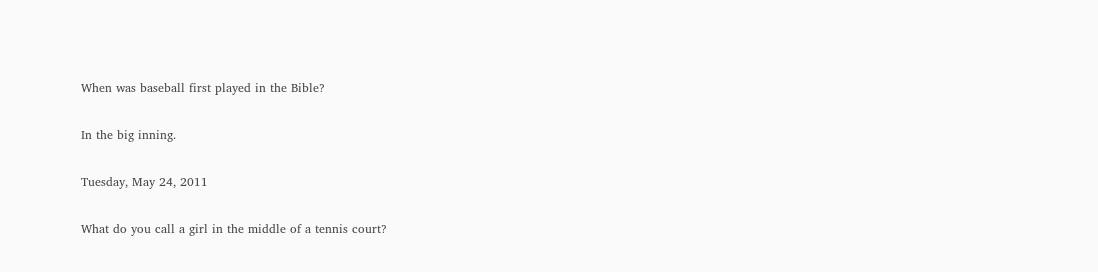When was baseball first played in the Bible?

In the big inning.

Tuesday, May 24, 2011

What do you call a girl in the middle of a tennis court?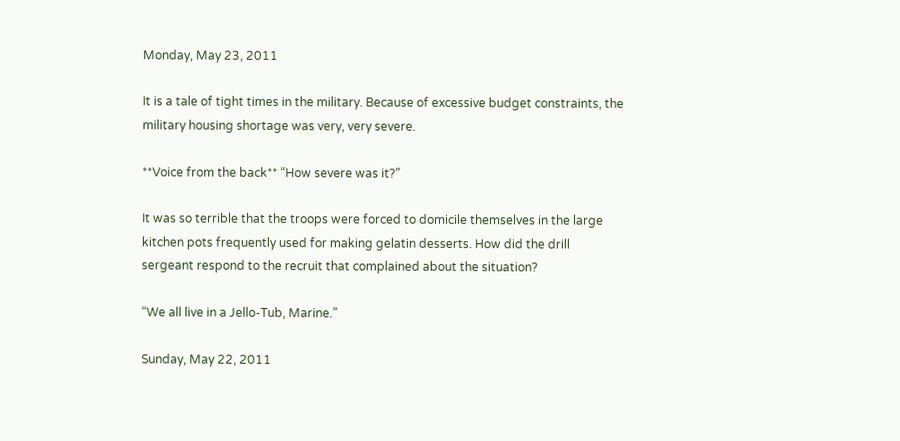Monday, May 23, 2011

It is a tale of tight times in the military. Because of excessive budget constraints, the military housing shortage was very, very severe.

**Voice from the back** “How severe was it?”

It was so terrible that the troops were forced to domicile themselves in the large kitchen pots frequently used for making gelatin desserts. How did the drill sergeant respond to the recruit that complained about the situation?

“We all live in a Jello-Tub, Marine.”

Sunday, May 22, 2011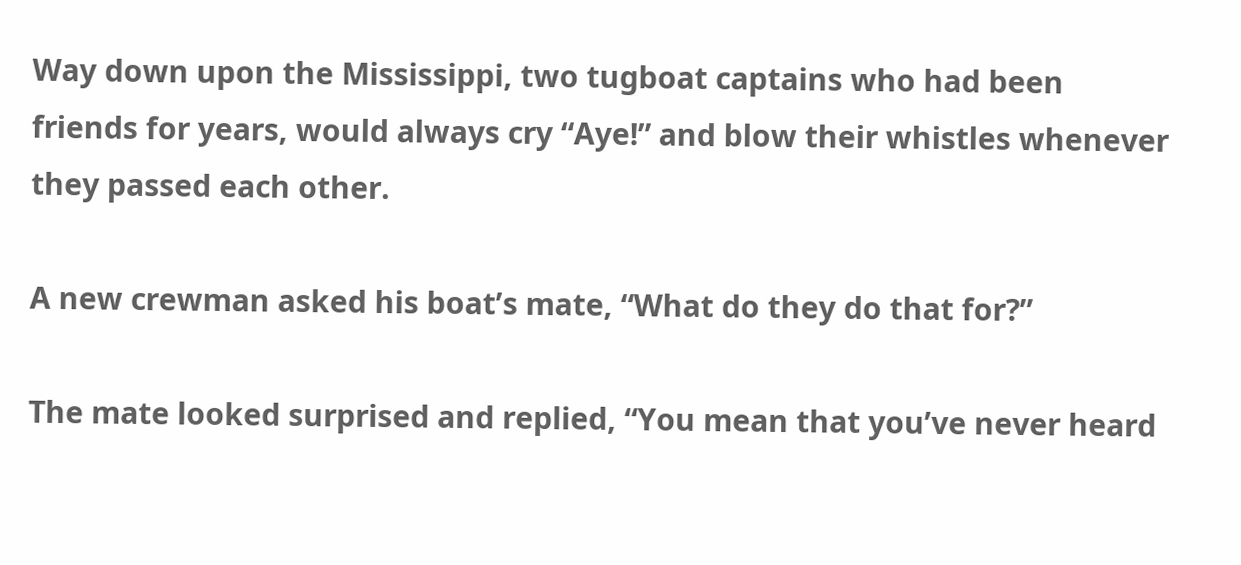Way down upon the Mississippi, two tugboat captains who had been friends for years, would always cry “Aye!” and blow their whistles whenever they passed each other.

A new crewman asked his boat’s mate, “What do they do that for?”

The mate looked surprised and replied, “You mean that you’ve never heard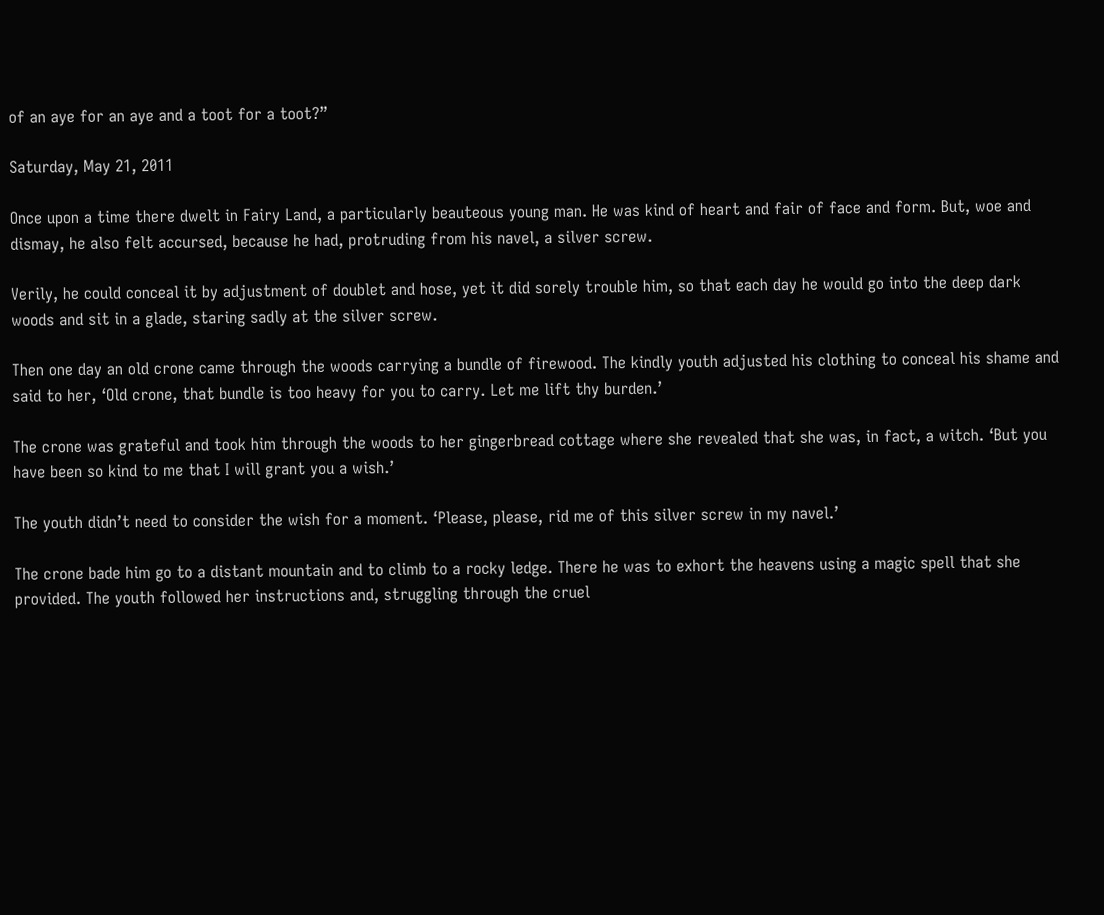of an aye for an aye and a toot for a toot?”

Saturday, May 21, 2011

Once upon a time there dwelt in Fairy Land, a particularly beauteous young man. He was kind of heart and fair of face and form. But, woe and dismay, he also felt accursed, because he had, protruding from his navel, a silver screw.

Verily, he could conceal it by adjustment of doublet and hose, yet it did sorely trouble him, so that each day he would go into the deep dark woods and sit in a glade, staring sadly at the silver screw.

Then one day an old crone came through the woods carrying a bundle of firewood. The kindly youth adjusted his clothing to conceal his shame and said to her, ‘Old crone, that bundle is too heavy for you to carry. Let me lift thy burden.’

The crone was grateful and took him through the woods to her gingerbread cottage where she revealed that she was, in fact, a witch. ‘But you have been so kind to me that I will grant you a wish.’

The youth didn’t need to consider the wish for a moment. ‘Please, please, rid me of this silver screw in my navel.’

The crone bade him go to a distant mountain and to climb to a rocky ledge. There he was to exhort the heavens using a magic spell that she provided. The youth followed her instructions and, struggling through the cruel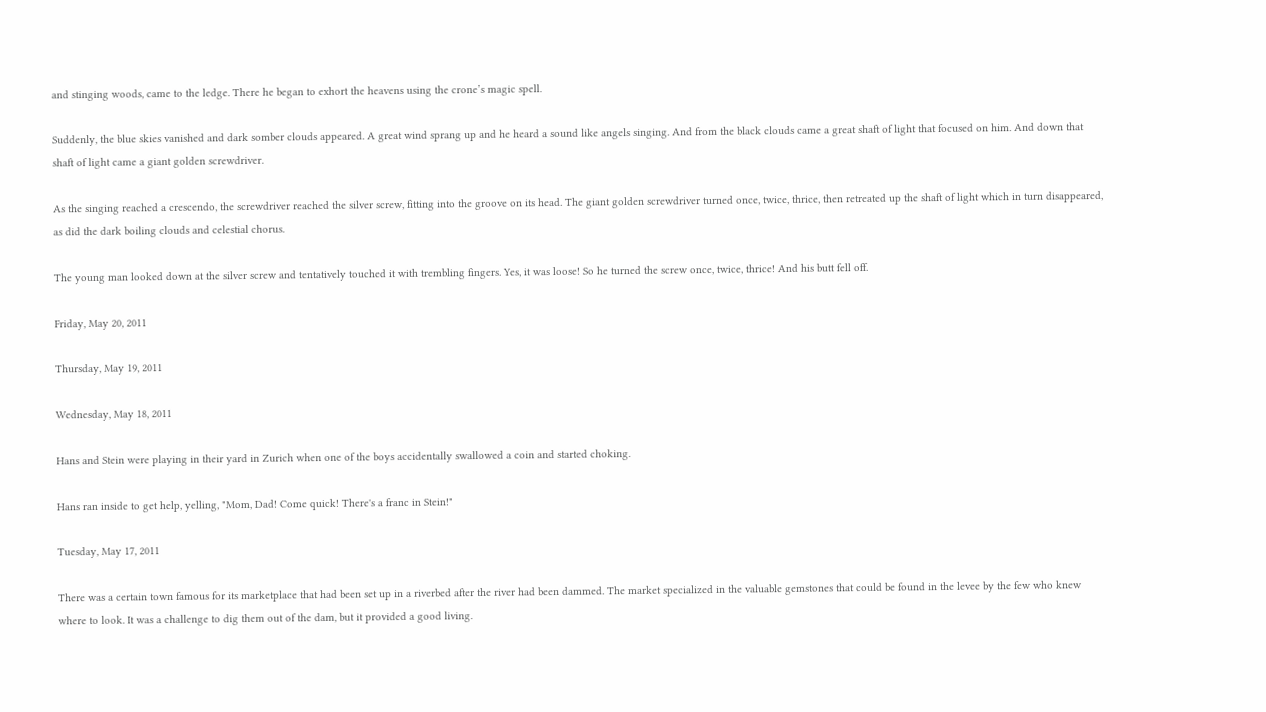and stinging woods, came to the ledge. There he began to exhort the heavens using the crone’s magic spell.

Suddenly, the blue skies vanished and dark somber clouds appeared. A great wind sprang up and he heard a sound like angels singing. And from the black clouds came a great shaft of light that focused on him. And down that shaft of light came a giant golden screwdriver.

As the singing reached a crescendo, the screwdriver reached the silver screw, fitting into the groove on its head. The giant golden screwdriver turned once, twice, thrice, then retreated up the shaft of light which in turn disappeared, as did the dark boiling clouds and celestial chorus.

The young man looked down at the silver screw and tentatively touched it with trembling fingers. Yes, it was loose! So he turned the screw once, twice, thrice! And his butt fell off.

Friday, May 20, 2011

Thursday, May 19, 2011

Wednesday, May 18, 2011

Hans and Stein were playing in their yard in Zurich when one of the boys accidentally swallowed a coin and started choking.

Hans ran inside to get help, yelling, "Mom, Dad! Come quick! There's a franc in Stein!"

Tuesday, May 17, 2011

There was a certain town famous for its marketplace that had been set up in a riverbed after the river had been dammed. The market specialized in the valuable gemstones that could be found in the levee by the few who knew where to look. It was a challenge to dig them out of the dam, but it provided a good living.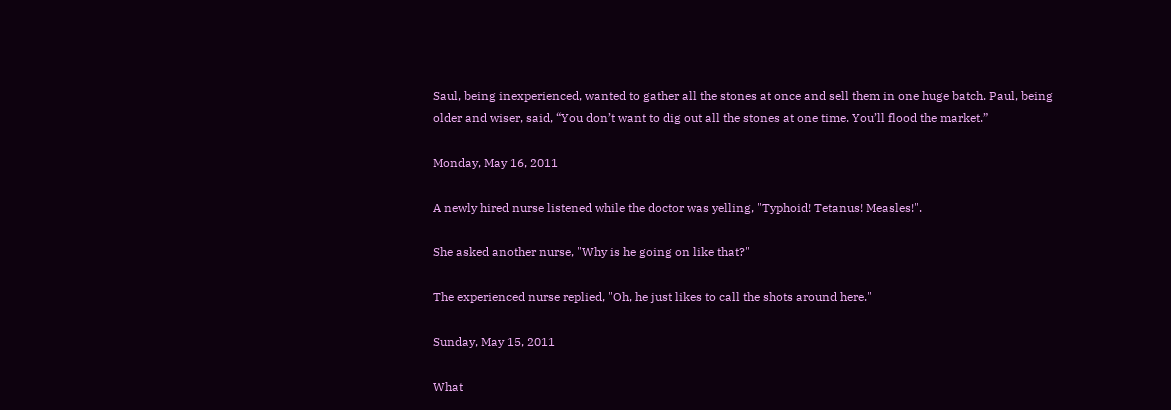Saul, being inexperienced, wanted to gather all the stones at once and sell them in one huge batch. Paul, being older and wiser, said, “You don’t want to dig out all the stones at one time. You’ll flood the market.”

Monday, May 16, 2011

A newly hired nurse listened while the doctor was yelling, "Typhoid! Tetanus! Measles!".

She asked another nurse, "Why is he going on like that?"

The experienced nurse replied, "Oh, he just likes to call the shots around here."

Sunday, May 15, 2011

What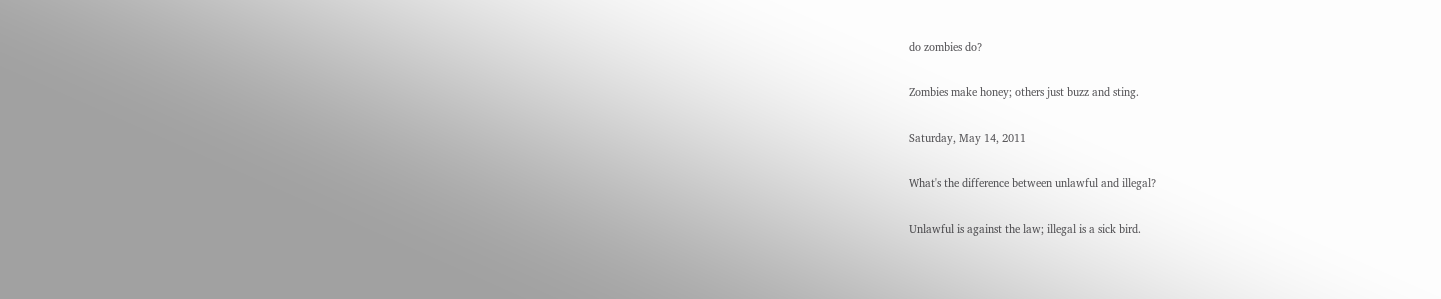do zombies do?

Zombies make honey; others just buzz and sting.

Saturday, May 14, 2011

What's the difference between unlawful and illegal?

Unlawful is against the law; illegal is a sick bird.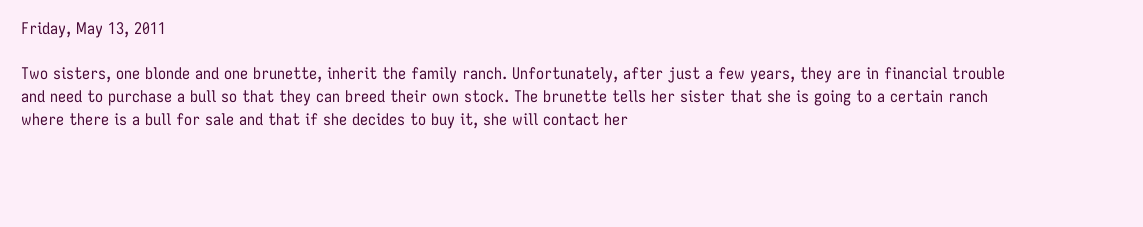Friday, May 13, 2011

Two sisters, one blonde and one brunette, inherit the family ranch. Unfortunately, after just a few years, they are in financial trouble and need to purchase a bull so that they can breed their own stock. The brunette tells her sister that she is going to a certain ranch where there is a bull for sale and that if she decides to buy it, she will contact her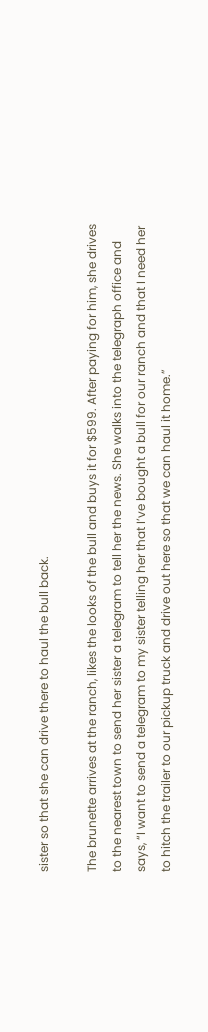sister so that she can drive there to haul the bull back.

The brunette arrives at the ranch, likes the looks of the bull and buys it for $599. After paying for him, she drives to the nearest town to send her sister a telegram to tell her the news. She walks into the telegraph office and says, “I want to send a telegram to my sister telling her that I’ve bought a bull for our ranch and that I need her to hitch the trailer to our pickup truck and drive out here so that we can haul it home.”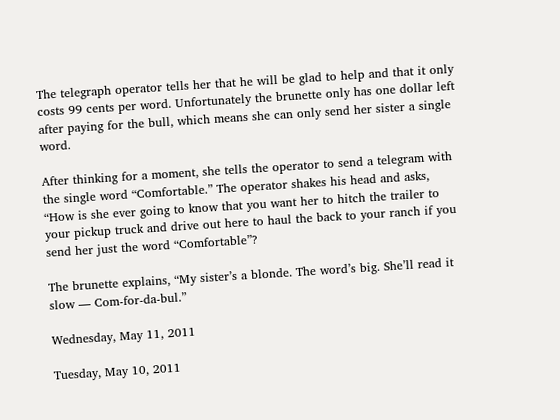The telegraph operator tells her that he will be glad to help and that it only costs 99 cents per word. Unfortunately the brunette only has one dollar left after paying for the bull, which means she can only send her sister a single word.

After thinking for a moment, she tells the operator to send a telegram with the single word “Comfortable.” The operator shakes his head and asks, “How is she ever going to know that you want her to hitch the trailer to your pickup truck and drive out here to haul the back to your ranch if you send her just the word “Comfortable”?

The brunette explains, “My sister’s a blonde. The word’s big. She’ll read it slow — Com-for-da-bul.”

Wednesday, May 11, 2011

Tuesday, May 10, 2011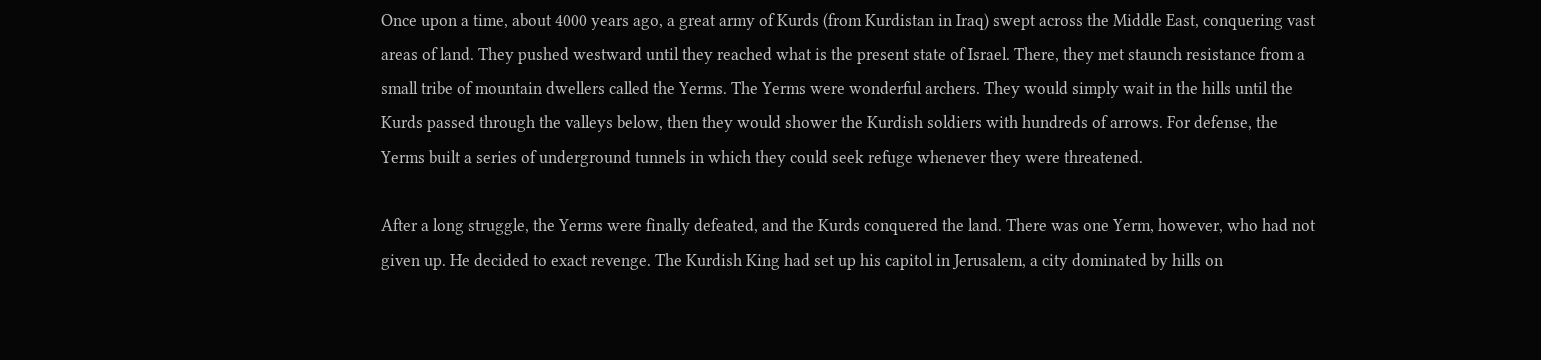Once upon a time, about 4000 years ago, a great army of Kurds (from Kurdistan in Iraq) swept across the Middle East, conquering vast areas of land. They pushed westward until they reached what is the present state of Israel. There, they met staunch resistance from a small tribe of mountain dwellers called the Yerms. The Yerms were wonderful archers. They would simply wait in the hills until the Kurds passed through the valleys below, then they would shower the Kurdish soldiers with hundreds of arrows. For defense, the Yerms built a series of underground tunnels in which they could seek refuge whenever they were threatened.

After a long struggle, the Yerms were finally defeated, and the Kurds conquered the land. There was one Yerm, however, who had not given up. He decided to exact revenge. The Kurdish King had set up his capitol in Jerusalem, a city dominated by hills on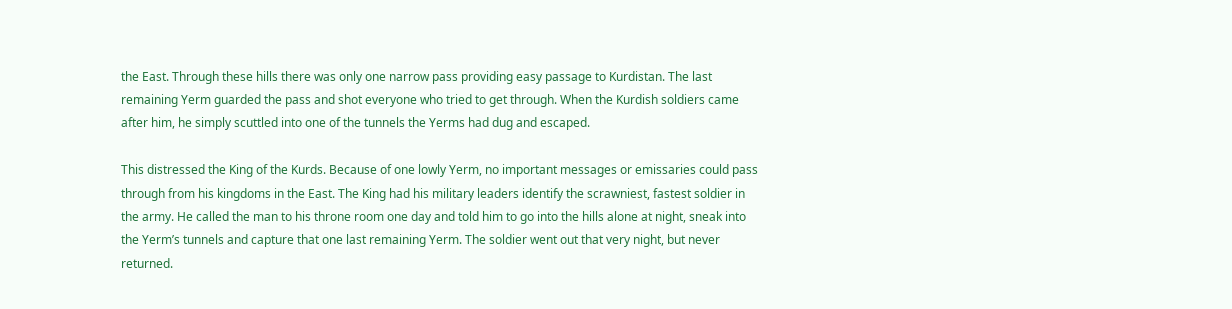the East. Through these hills there was only one narrow pass providing easy passage to Kurdistan. The last remaining Yerm guarded the pass and shot everyone who tried to get through. When the Kurdish soldiers came after him, he simply scuttled into one of the tunnels the Yerms had dug and escaped.

This distressed the King of the Kurds. Because of one lowly Yerm, no important messages or emissaries could pass through from his kingdoms in the East. The King had his military leaders identify the scrawniest, fastest soldier in the army. He called the man to his throne room one day and told him to go into the hills alone at night, sneak into the Yerm’s tunnels and capture that one last remaining Yerm. The soldier went out that very night, but never returned.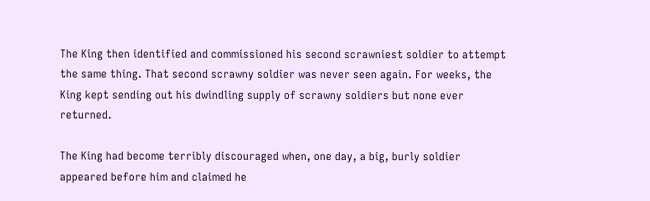The King then identified and commissioned his second scrawniest soldier to attempt the same thing. That second scrawny soldier was never seen again. For weeks, the King kept sending out his dwindling supply of scrawny soldiers but none ever returned.

The King had become terribly discouraged when, one day, a big, burly soldier appeared before him and claimed he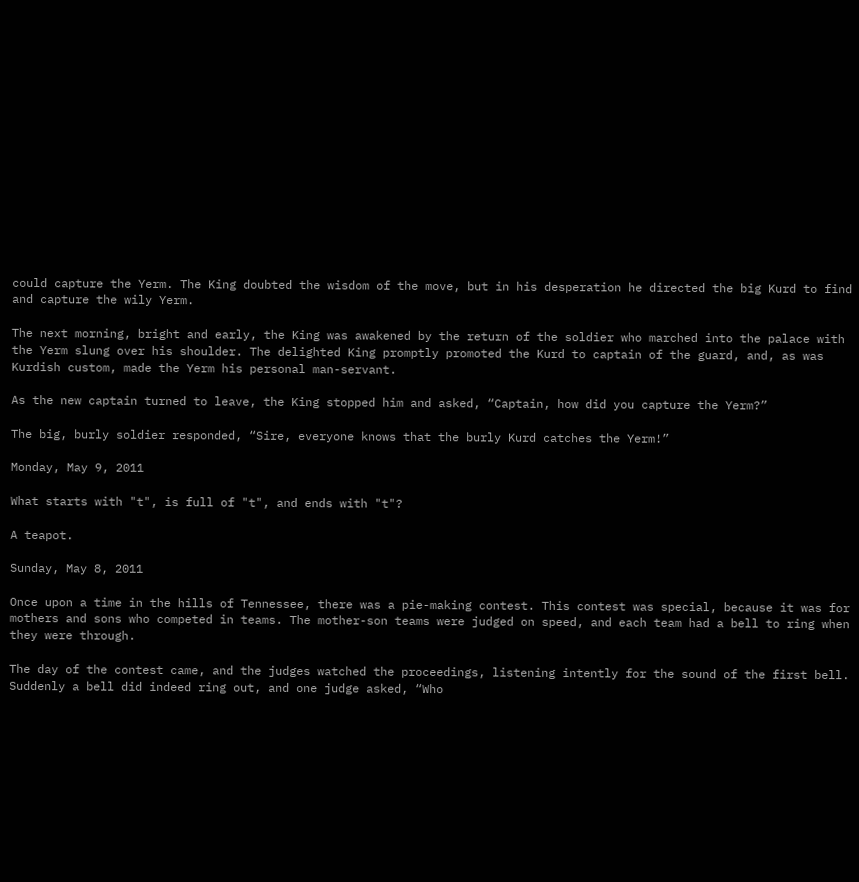could capture the Yerm. The King doubted the wisdom of the move, but in his desperation he directed the big Kurd to find and capture the wily Yerm.

The next morning, bright and early, the King was awakened by the return of the soldier who marched into the palace with the Yerm slung over his shoulder. The delighted King promptly promoted the Kurd to captain of the guard, and, as was Kurdish custom, made the Yerm his personal man-servant.

As the new captain turned to leave, the King stopped him and asked, “Captain, how did you capture the Yerm?”

The big, burly soldier responded, “Sire, everyone knows that the burly Kurd catches the Yerm!”

Monday, May 9, 2011

What starts with "t", is full of "t", and ends with "t"?

A teapot.

Sunday, May 8, 2011

Once upon a time in the hills of Tennessee, there was a pie-making contest. This contest was special, because it was for mothers and sons who competed in teams. The mother-son teams were judged on speed, and each team had a bell to ring when they were through.

The day of the contest came, and the judges watched the proceedings, listening intently for the sound of the first bell. Suddenly a bell did indeed ring out, and one judge asked, “Who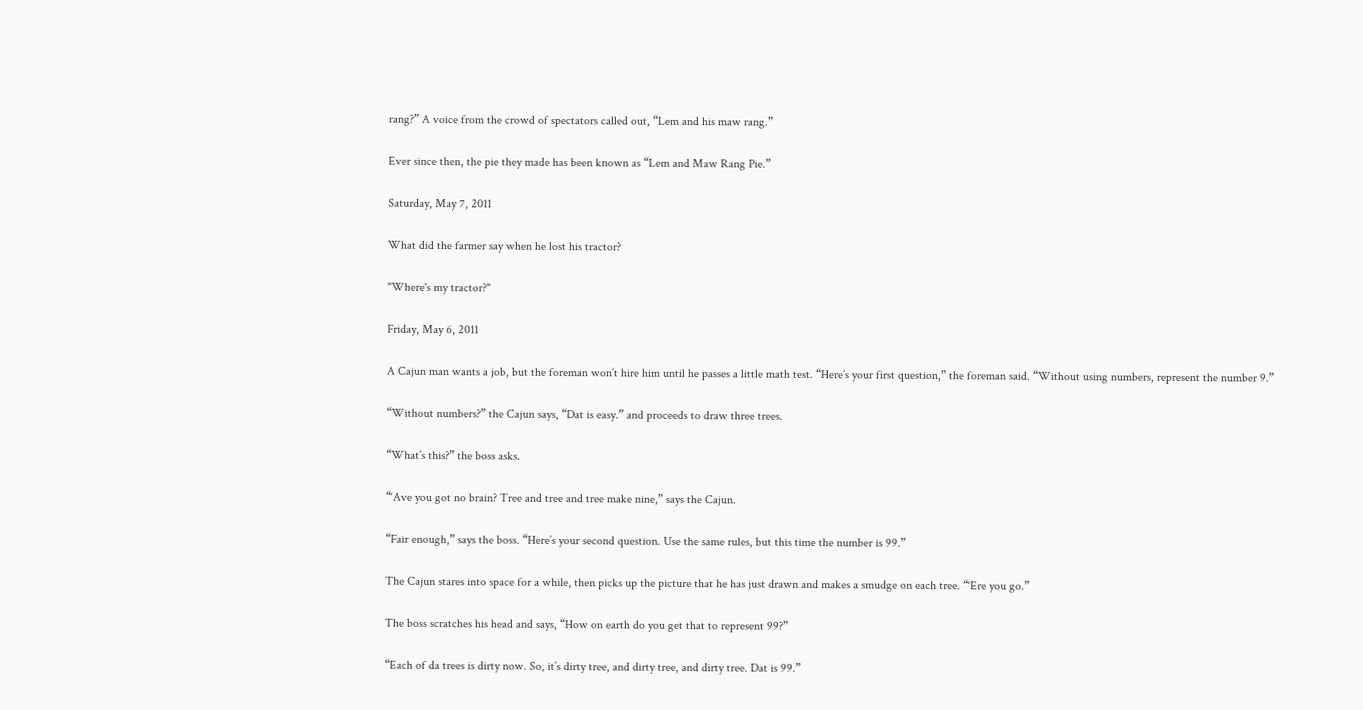rang?” A voice from the crowd of spectators called out, “Lem and his maw rang.”

Ever since then, the pie they made has been known as “Lem and Maw Rang Pie.”

Saturday, May 7, 2011

What did the farmer say when he lost his tractor?

"Where's my tractor?"

Friday, May 6, 2011

A Cajun man wants a job, but the foreman won’t hire him until he passes a little math test. “Here’s your first question,” the foreman said. “Without using numbers, represent the number 9.”

“Without numbers?” the Cajun says, “Dat is easy.” and proceeds to draw three trees.

“What’s this?” the boss asks.

“‘Ave you got no brain? Tree and tree and tree make nine,” says the Cajun.

“Fair enough,” says the boss. “Here’s your second question. Use the same rules, but this time the number is 99.”

The Cajun stares into space for a while, then picks up the picture that he has just drawn and makes a smudge on each tree. “‘Ere you go.”

The boss scratches his head and says, “How on earth do you get that to represent 99?”

“Each of da trees is dirty now. So, it’s dirty tree, and dirty tree, and dirty tree. Dat is 99.”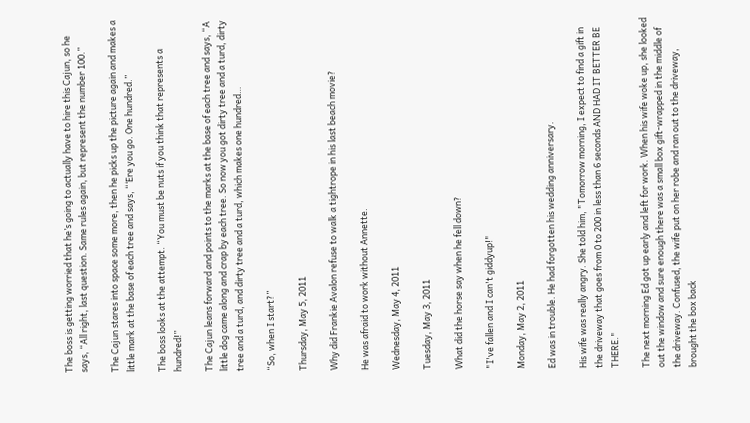The boss is getting worried that he’s going to actually have to hire this Cajun, so he says, “All right, last question. Same rules again, but represent the number 100.”

The Cajun stares into space some more, then he picks up the picture again and makes a little mark at the base of each tree and says, “‘Ere you go. One hundred.”

The boss looks at the attempt. “You must be nuts if you think that represents a hundred!”

The Cajun leans forward and points to the marks at the base of each tree and says, “A little dog came along and crap by each tree. So now you got dirty tree and a turd, dirty tree and a turd, and dirty tree and a turd, which makes one hundred…

“So, when I start?”

Thursday, May 5, 2011

Why did Frankie Avalon refuse to walk a tightrope in his last beach movie?

He was afraid to work without Annette.

Wednesday, May 4, 2011

Tuesday, May 3, 2011

What did the horse say when he fell down?

"I've fallen and I can't giddyup!"

Monday, May 2, 2011

Ed was in trouble. He had forgotten his wedding anniversary.

His wife was really angry. She told him, "Tomorrow morning, I expect to find a gift in the driveway that goes from 0 to 200 in less than 6 seconds AND HAD IT BETTER BE THERE."

The next morning Ed got up early and left for work. When his wife woke up, she looked out the window and sure enough there was a small box gift-wrapped in the middle of the driveway. Confused, the wife put on her robe and ran out to the driveway, brought the box back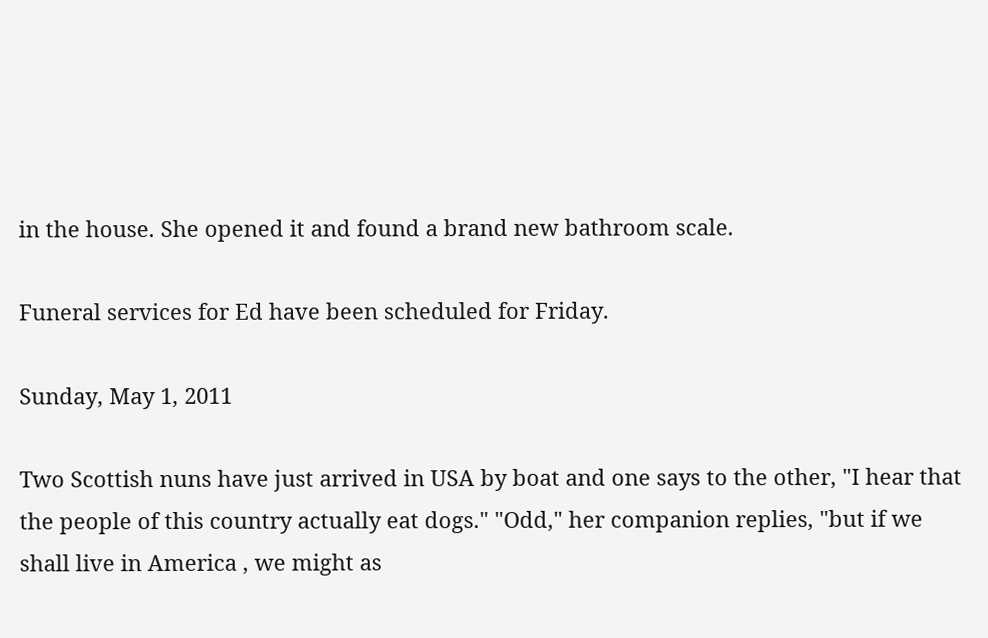in the house. She opened it and found a brand new bathroom scale.

Funeral services for Ed have been scheduled for Friday.

Sunday, May 1, 2011

Two Scottish nuns have just arrived in USA by boat and one says to the other, "I hear that the people of this country actually eat dogs." "Odd," her companion replies, "but if we shall live in America , we might as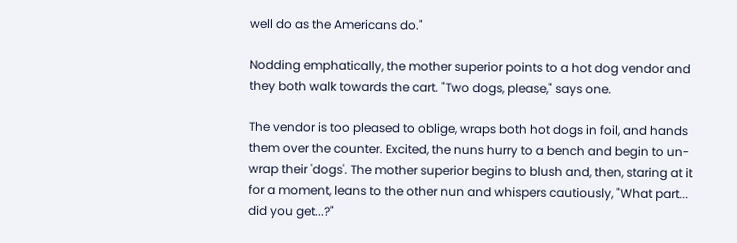well do as the Americans do."

Nodding emphatically, the mother superior points to a hot dog vendor and they both walk towards the cart. "Two dogs, please," says one.

The vendor is too pleased to oblige, wraps both hot dogs in foil, and hands them over the counter. Excited, the nuns hurry to a bench and begin to un-wrap their 'dogs'. The mother superior begins to blush and, then, staring at it for a moment, leans to the other nun and whispers cautiously, "What part... did you get...?"